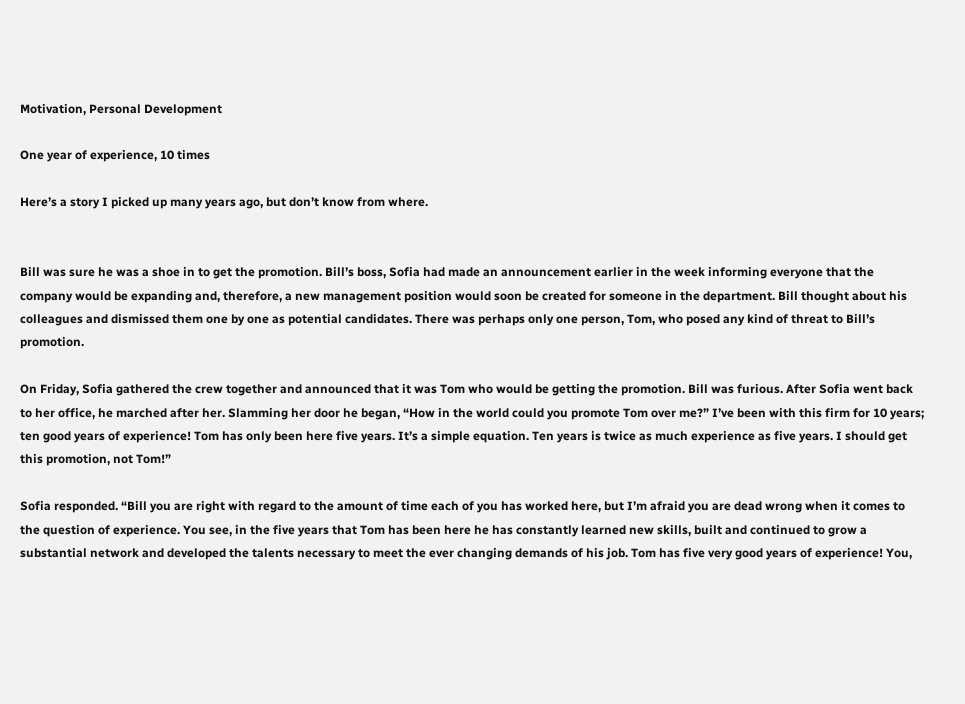Motivation, Personal Development

One year of experience, 10 times

Here’s a story I picked up many years ago, but don’t know from where.


Bill was sure he was a shoe in to get the promotion. Bill’s boss, Sofia had made an announcement earlier in the week informing everyone that the company would be expanding and, therefore, a new management position would soon be created for someone in the department. Bill thought about his colleagues and dismissed them one by one as potential candidates. There was perhaps only one person, Tom, who posed any kind of threat to Bill’s promotion.

On Friday, Sofia gathered the crew together and announced that it was Tom who would be getting the promotion. Bill was furious. After Sofia went back to her office, he marched after her. Slamming her door he began, “How in the world could you promote Tom over me?” I’ve been with this firm for 10 years; ten good years of experience! Tom has only been here five years. It’s a simple equation. Ten years is twice as much experience as five years. I should get this promotion, not Tom!”

Sofia responded. “Bill you are right with regard to the amount of time each of you has worked here, but I’m afraid you are dead wrong when it comes to the question of experience. You see, in the five years that Tom has been here he has constantly learned new skills, built and continued to grow a substantial network and developed the talents necessary to meet the ever changing demands of his job. Tom has five very good years of experience! You,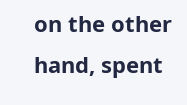on the other hand, spent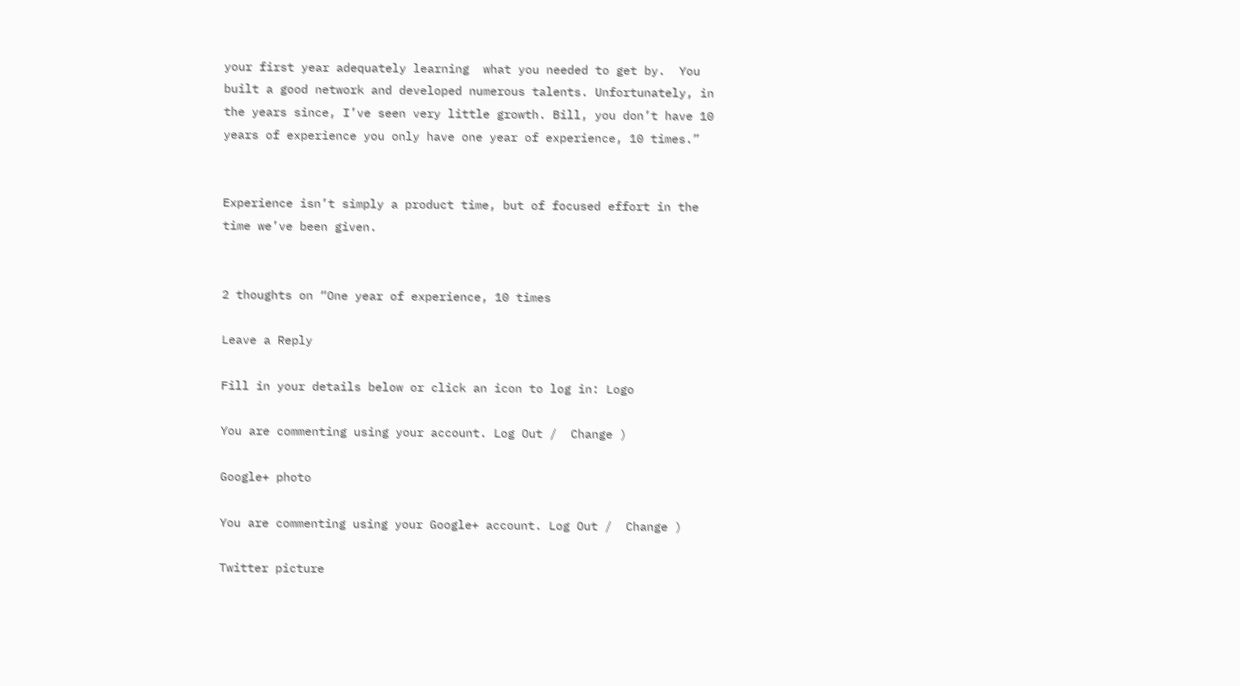your first year adequately learning  what you needed to get by.  You built a good network and developed numerous talents. Unfortunately, in the years since, I’ve seen very little growth. Bill, you don’t have 10 years of experience you only have one year of experience, 10 times.”


Experience isn’t simply a product time, but of focused effort in the time we’ve been given.


2 thoughts on “One year of experience, 10 times

Leave a Reply

Fill in your details below or click an icon to log in: Logo

You are commenting using your account. Log Out /  Change )

Google+ photo

You are commenting using your Google+ account. Log Out /  Change )

Twitter picture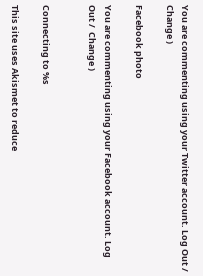You are commenting using your Twitter account. Log Out /  Change )

Facebook photo

You are commenting using your Facebook account. Log Out /  Change )


Connecting to %s

This site uses Akismet to reduce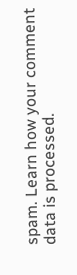spam. Learn how your comment data is processed.